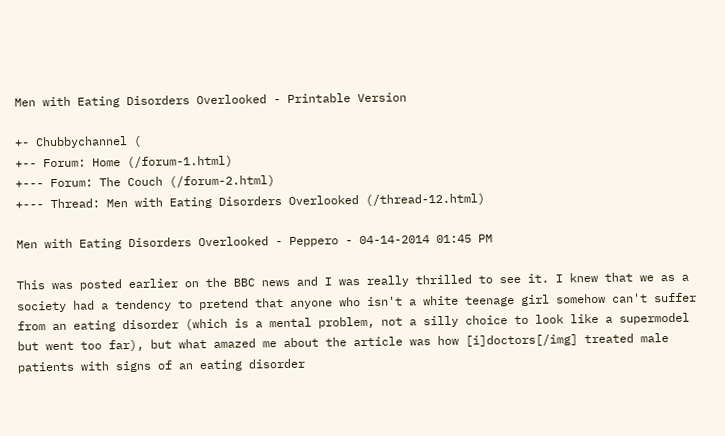Men with Eating Disorders Overlooked - Printable Version

+- Chubbychannel (
+-- Forum: Home (/forum-1.html)
+--- Forum: The Couch (/forum-2.html)
+--- Thread: Men with Eating Disorders Overlooked (/thread-12.html)

Men with Eating Disorders Overlooked - Peppero - 04-14-2014 01:45 PM

This was posted earlier on the BBC news and I was really thrilled to see it. I knew that we as a society had a tendency to pretend that anyone who isn't a white teenage girl somehow can't suffer from an eating disorder (which is a mental problem, not a silly choice to look like a supermodel but went too far), but what amazed me about the article was how [i]doctors[/img] treated male patients with signs of an eating disorder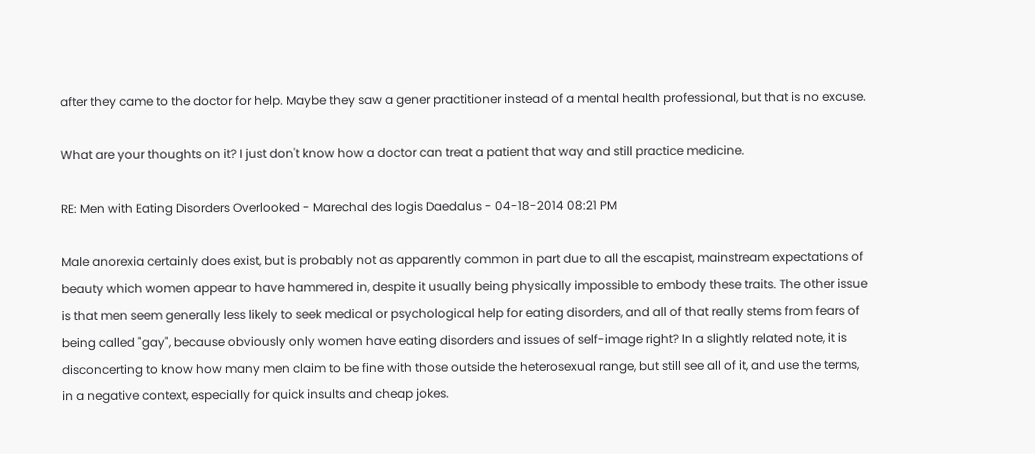after they came to the doctor for help. Maybe they saw a gener practitioner instead of a mental health professional, but that is no excuse.

What are your thoughts on it? I just don't know how a doctor can treat a patient that way and still practice medicine.

RE: Men with Eating Disorders Overlooked - Marechal des logis Daedalus - 04-18-2014 08:21 PM

Male anorexia certainly does exist, but is probably not as apparently common in part due to all the escapist, mainstream expectations of beauty which women appear to have hammered in, despite it usually being physically impossible to embody these traits. The other issue is that men seem generally less likely to seek medical or psychological help for eating disorders, and all of that really stems from fears of being called "gay", because obviously only women have eating disorders and issues of self-image right? In a slightly related note, it is disconcerting to know how many men claim to be fine with those outside the heterosexual range, but still see all of it, and use the terms, in a negative context, especially for quick insults and cheap jokes.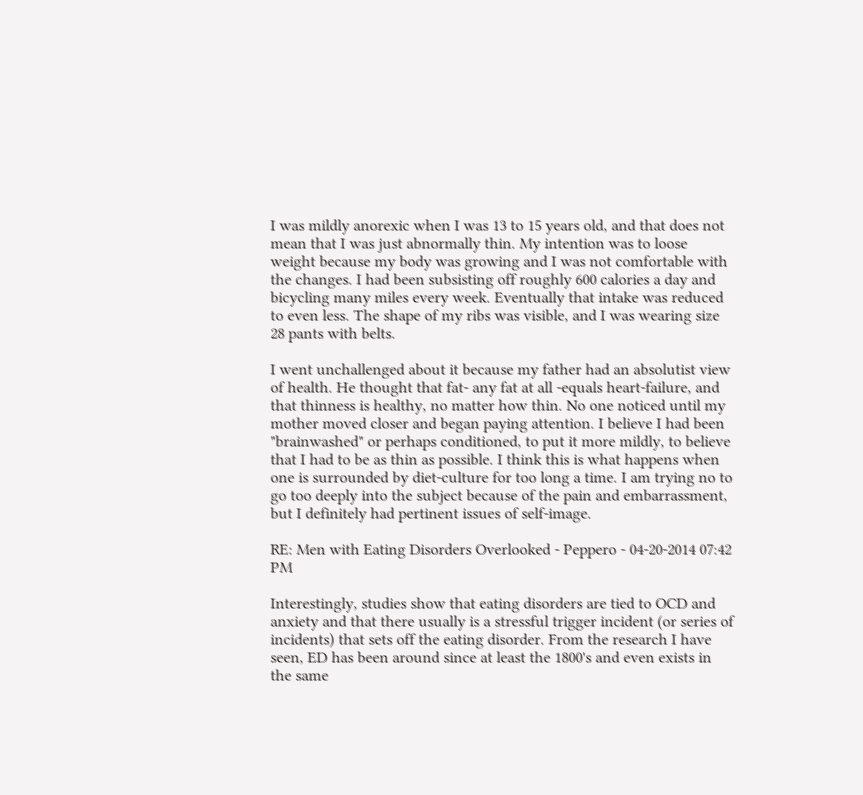I was mildly anorexic when I was 13 to 15 years old, and that does not mean that I was just abnormally thin. My intention was to loose weight because my body was growing and I was not comfortable with the changes. I had been subsisting off roughly 600 calories a day and bicycling many miles every week. Eventually that intake was reduced to even less. The shape of my ribs was visible, and I was wearing size 28 pants with belts.

I went unchallenged about it because my father had an absolutist view of health. He thought that fat- any fat at all -equals heart-failure, and that thinness is healthy, no matter how thin. No one noticed until my mother moved closer and began paying attention. I believe I had been "brainwashed" or perhaps conditioned, to put it more mildly, to believe that I had to be as thin as possible. I think this is what happens when one is surrounded by diet-culture for too long a time. I am trying no to go too deeply into the subject because of the pain and embarrassment, but I definitely had pertinent issues of self-image.

RE: Men with Eating Disorders Overlooked - Peppero - 04-20-2014 07:42 PM

Interestingly, studies show that eating disorders are tied to OCD and anxiety and that there usually is a stressful trigger incident (or series of incidents) that sets off the eating disorder. From the research I have seen, ED has been around since at least the 1800's and even exists in the same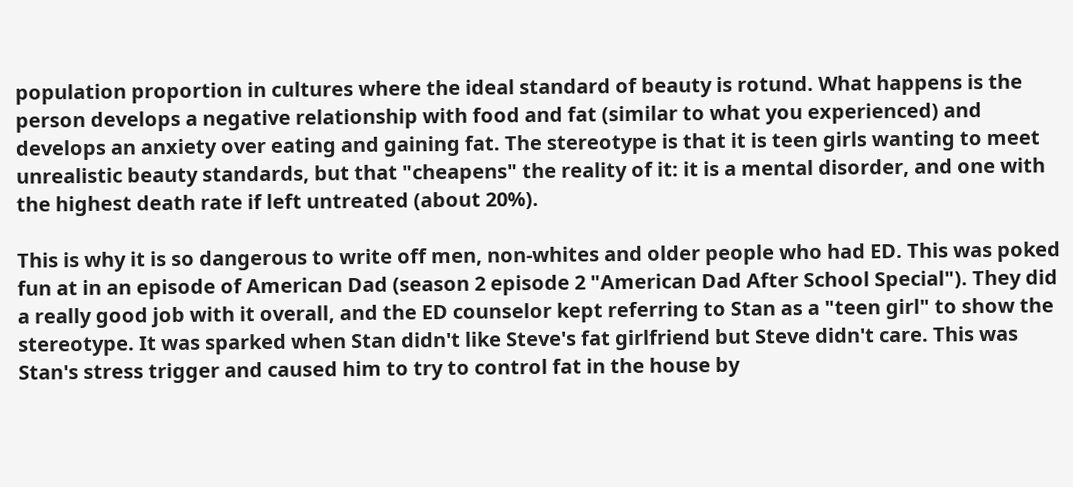population proportion in cultures where the ideal standard of beauty is rotund. What happens is the person develops a negative relationship with food and fat (similar to what you experienced) and develops an anxiety over eating and gaining fat. The stereotype is that it is teen girls wanting to meet unrealistic beauty standards, but that "cheapens" the reality of it: it is a mental disorder, and one with the highest death rate if left untreated (about 20%).

This is why it is so dangerous to write off men, non-whites and older people who had ED. This was poked fun at in an episode of American Dad (season 2 episode 2 "American Dad After School Special"). They did a really good job with it overall, and the ED counselor kept referring to Stan as a "teen girl" to show the stereotype. It was sparked when Stan didn't like Steve's fat girlfriend but Steve didn't care. This was Stan's stress trigger and caused him to try to control fat in the house by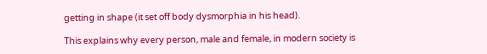getting in shape (it set off body dysmorphia in his head).

This explains why every person, male and female, in modern society is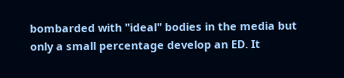bombarded with "ideal" bodies in the media but only a small percentage develop an ED. It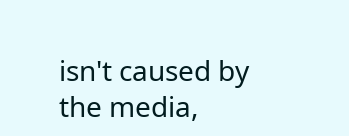isn't caused by the media,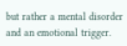but rather a mental disorder and an emotional trigger.